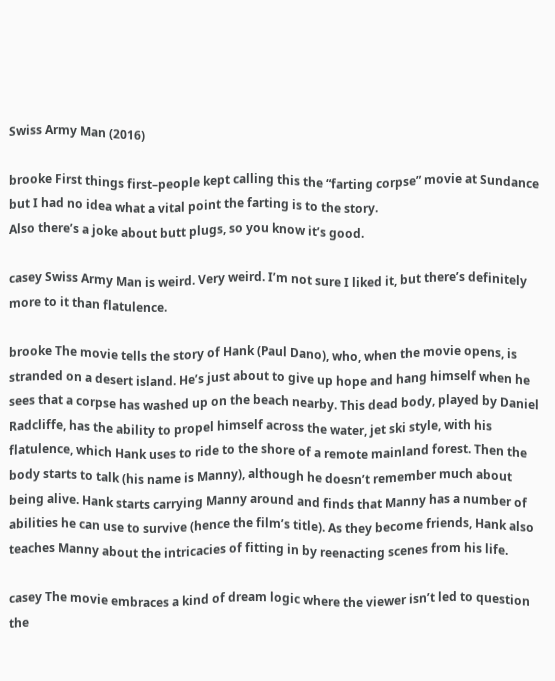Swiss Army Man (2016)

brooke First things first–people kept calling this the “farting corpse” movie at Sundance but I had no idea what a vital point the farting is to the story.
Also there’s a joke about butt plugs, so you know it’s good.

casey Swiss Army Man is weird. Very weird. I’m not sure I liked it, but there’s definitely more to it than flatulence.

brooke The movie tells the story of Hank (Paul Dano), who, when the movie opens, is stranded on a desert island. He’s just about to give up hope and hang himself when he sees that a corpse has washed up on the beach nearby. This dead body, played by Daniel Radcliffe, has the ability to propel himself across the water, jet ski style, with his flatulence, which Hank uses to ride to the shore of a remote mainland forest. Then the body starts to talk (his name is Manny), although he doesn’t remember much about being alive. Hank starts carrying Manny around and finds that Manny has a number of abilities he can use to survive (hence the film’s title). As they become friends, Hank also teaches Manny about the intricacies of fitting in by reenacting scenes from his life.

casey The movie embraces a kind of dream logic where the viewer isn’t led to question the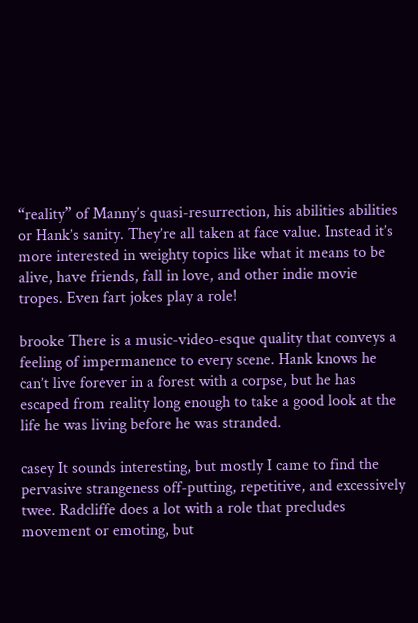“reality” of Manny’s quasi-resurrection, his abilities abilities or Hank’s sanity. They’re all taken at face value. Instead it’s more interested in weighty topics like what it means to be alive, have friends, fall in love, and other indie movie tropes. Even fart jokes play a role!

brooke There is a music-video-esque quality that conveys a feeling of impermanence to every scene. Hank knows he can’t live forever in a forest with a corpse, but he has escaped from reality long enough to take a good look at the life he was living before he was stranded.

casey It sounds interesting, but mostly I came to find the pervasive strangeness off-putting, repetitive, and excessively twee. Radcliffe does a lot with a role that precludes movement or emoting, but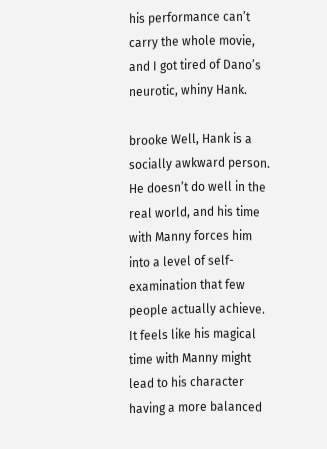his performance can’t carry the whole movie, and I got tired of Dano’s neurotic, whiny Hank.

brooke Well, Hank is a socially awkward person. He doesn’t do well in the real world, and his time with Manny forces him into a level of self-examination that few people actually achieve. It feels like his magical time with Manny might lead to his character having a more balanced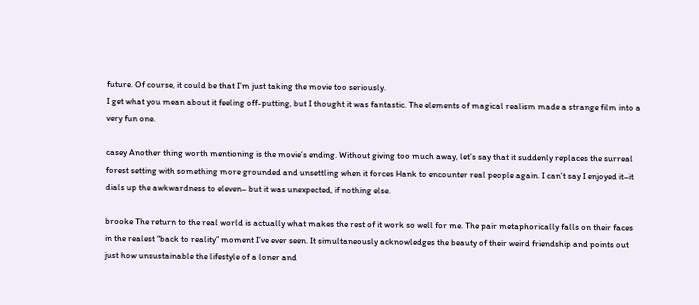future. Of course, it could be that I’m just taking the movie too seriously.
I get what you mean about it feeling off-putting, but I thought it was fantastic. The elements of magical realism made a strange film into a very fun one.

casey Another thing worth mentioning is the movie’s ending. Without giving too much away, let’s say that it suddenly replaces the surreal forest setting with something more grounded and unsettling when it forces Hank to encounter real people again. I can’t say I enjoyed it–it dials up the awkwardness to eleven– but it was unexpected, if nothing else.

brooke The return to the real world is actually what makes the rest of it work so well for me. The pair metaphorically falls on their faces in the realest “back to reality” moment I’ve ever seen. It simultaneously acknowledges the beauty of their weird friendship and points out just how unsustainable the lifestyle of a loner and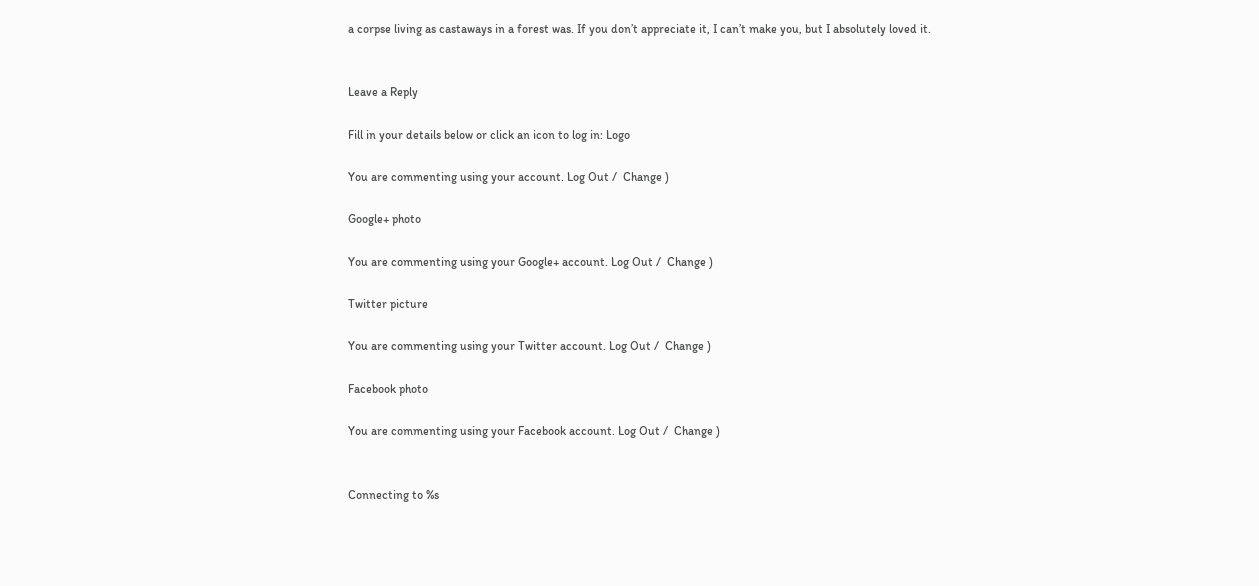a corpse living as castaways in a forest was. If you don’t appreciate it, I can’t make you, but I absolutely loved it.


Leave a Reply

Fill in your details below or click an icon to log in: Logo

You are commenting using your account. Log Out /  Change )

Google+ photo

You are commenting using your Google+ account. Log Out /  Change )

Twitter picture

You are commenting using your Twitter account. Log Out /  Change )

Facebook photo

You are commenting using your Facebook account. Log Out /  Change )


Connecting to %s